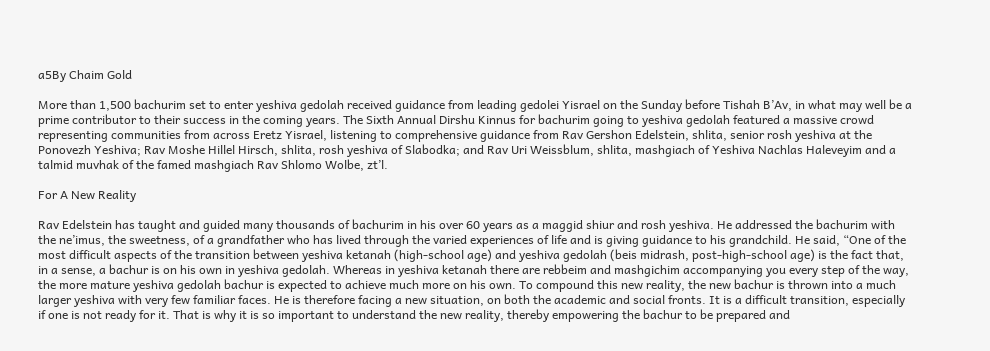a5By Chaim Gold

More than 1,500 bachurim set to enter yeshiva gedolah received guidance from leading gedolei Yisrael on the Sunday before Tishah B’Av, in what may well be a prime contributor to their success in the coming years. The Sixth Annual Dirshu Kinnus for bachurim going to yeshiva gedolah featured a massive crowd representing communities from across Eretz Yisrael, listening to comprehensive guidance from Rav Gershon Edelstein, shlita, senior rosh yeshiva at the Ponovezh Yeshiva; Rav Moshe Hillel Hirsch, shlita, rosh yeshiva of Slabodka; and Rav Uri Weissblum, shlita, mashgiach of Yeshiva Nachlas Haleveyim and a talmid muvhak of the famed mashgiach Rav Shlomo Wolbe, zt’l.

For A New Reality

Rav Edelstein has taught and guided many thousands of bachurim in his over 60 years as a maggid shiur and rosh yeshiva. He addressed the bachurim with the ne’imus, the sweetness, of a grandfather who has lived through the varied experiences of life and is giving guidance to his grandchild. He said, “One of the most difficult aspects of the transition between yeshiva ketanah (high-school age) and yeshiva gedolah (beis midrash, post-high-school age) is the fact that, in a sense, a bachur is on his own in yeshiva gedolah. Whereas in yeshiva ketanah there are rebbeim and mashgichim accompanying you every step of the way, the more mature yeshiva gedolah bachur is expected to achieve much more on his own. To compound this new reality, the new bachur is thrown into a much larger yeshiva with very few familiar faces. He is therefore facing a new situation, on both the academic and social fronts. It is a difficult transition, especially if one is not ready for it. That is why it is so important to understand the new reality, thereby empowering the bachur to be prepared and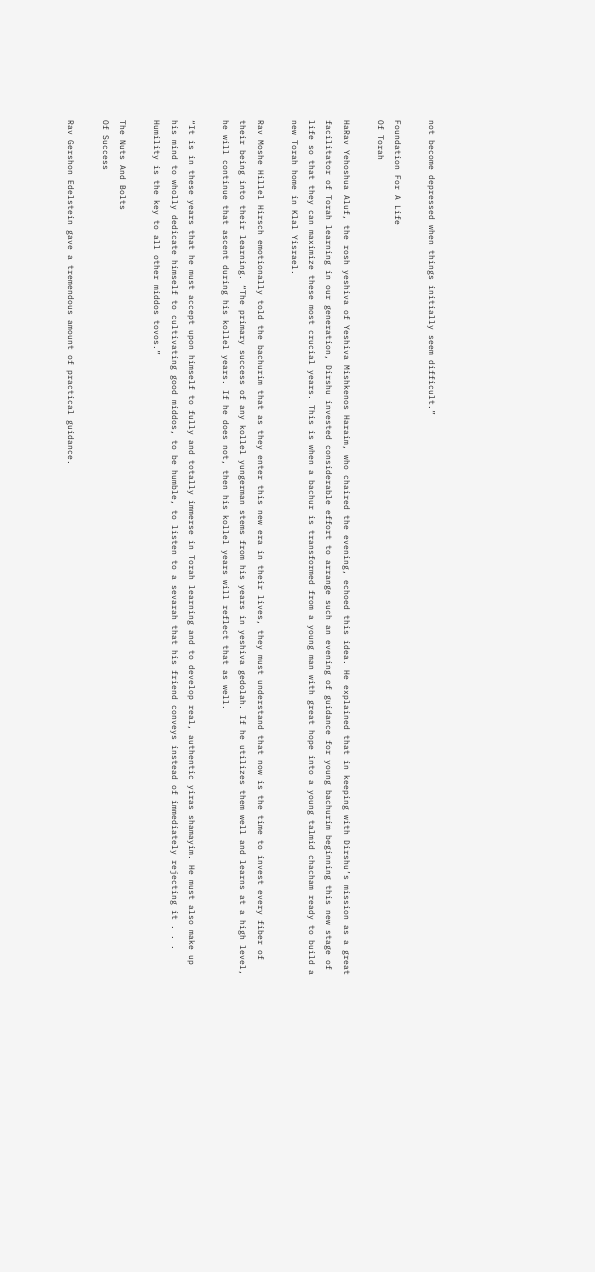not become depressed when things initially seem difficult.”

Foundation For A Life
Of Torah

HaRav Yehoshua Aluf, the rosh yeshiva of Yeshiva Mishkenos Haraim, who chaired the evening, echoed this idea. He explained that in keeping with Dirshu’s mission as a great facilitator of Torah learning in our generation, Dirshu invested considerable effort to arrange such an evening of guidance for young bachurim beginning this new stage of life so that they can maximize these most crucial years. This is when a bachur is transformed from a young man with great hope into a young talmid chacham ready to build a new Torah home in Klal Yisrael.

Rav Moshe Hillel Hirsch emotionally told the bachurim that as they enter this new era in their lives, they must understand that now is the time to invest every fiber of their being into their learning. “The primary success of any kollel yungerman stems from his years in yeshiva gedolah. If he utilizes them well and learns at a high level, he will continue that ascent during his kollel years. If he does not, then his kollel years will reflect that as well.

“It is in these years that he must accept upon himself to fully and totally immerse in Torah learning and to develop real, authentic yiras shamayim. He must also make up his mind to wholly dedicate himself to cultivating good middos, to be humble, to listen to a sevarah that his friend conveys instead of immediately rejecting it . . . Humility is the key to all other middos tovos.”

The Nuts And Bolts
Of Success

Rav Gershon Edelstein gave a tremendous amount of practical guidance.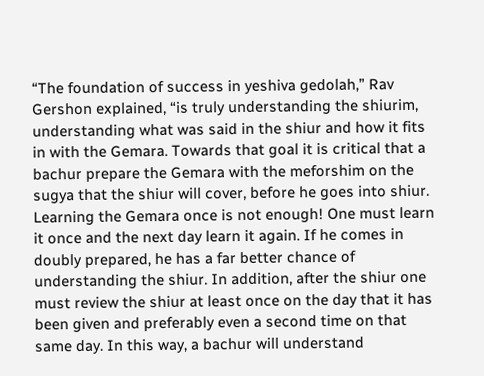“The foundation of success in yeshiva gedolah,” Rav Gershon explained, “is truly understanding the shiurim, understanding what was said in the shiur and how it fits in with the Gemara. Towards that goal it is critical that a bachur prepare the Gemara with the meforshim on the sugya that the shiur will cover, before he goes into shiur. Learning the Gemara once is not enough! One must learn it once and the next day learn it again. If he comes in doubly prepared, he has a far better chance of understanding the shiur. In addition, after the shiur one must review the shiur at least once on the day that it has been given and preferably even a second time on that same day. In this way, a bachur will understand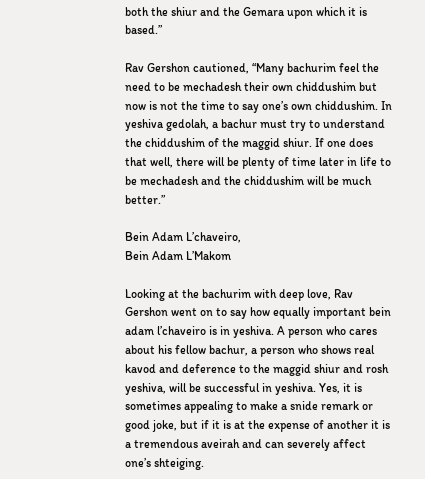both the shiur and the Gemara upon which it is based.”

Rav Gershon cautioned, “Many bachurim feel the need to be mechadesh their own chiddushim but now is not the time to say one’s own chiddushim. In yeshiva gedolah, a bachur must try to understand the chiddushim of the maggid shiur. If one does that well, there will be plenty of time later in life to be mechadesh and the chiddushim will be much better.”

Bein Adam L’chaveiro,
Bein Adam L’Makom

Looking at the bachurim with deep love, Rav Gershon went on to say how equally important bein adam l’chaveiro is in yeshiva. A person who cares about his fellow bachur, a person who shows real kavod and deference to the maggid shiur and rosh yeshiva, will be successful in yeshiva. Yes, it is sometimes appealing to make a snide remark or good joke, but if it is at the expense of another it is a tremendous aveirah and can severely affect one’s shteiging.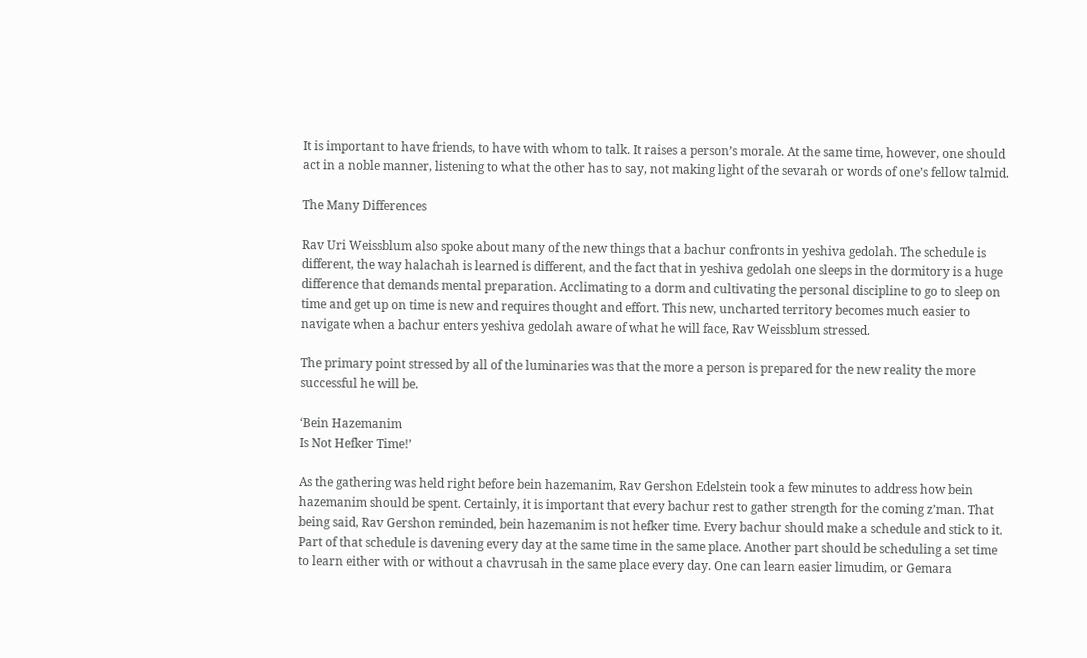It is important to have friends, to have with whom to talk. It raises a person’s morale. At the same time, however, one should act in a noble manner, listening to what the other has to say, not making light of the sevarah or words of one’s fellow talmid.

The Many Differences

Rav Uri Weissblum also spoke about many of the new things that a bachur confronts in yeshiva gedolah. The schedule is different, the way halachah is learned is different, and the fact that in yeshiva gedolah one sleeps in the dormitory is a huge difference that demands mental preparation. Acclimating to a dorm and cultivating the personal discipline to go to sleep on time and get up on time is new and requires thought and effort. This new, uncharted territory becomes much easier to navigate when a bachur enters yeshiva gedolah aware of what he will face, Rav Weissblum stressed.

The primary point stressed by all of the luminaries was that the more a person is prepared for the new reality the more successful he will be.

‘Bein Hazemanim
Is Not Hefker Time!’

As the gathering was held right before bein hazemanim, Rav Gershon Edelstein took a few minutes to address how bein hazemanim should be spent. Certainly, it is important that every bachur rest to gather strength for the coming z’man. That being said, Rav Gershon reminded, bein hazemanim is not hefker time. Every bachur should make a schedule and stick to it. Part of that schedule is davening every day at the same time in the same place. Another part should be scheduling a set time to learn either with or without a chavrusah in the same place every day. One can learn easier limudim, or Gemara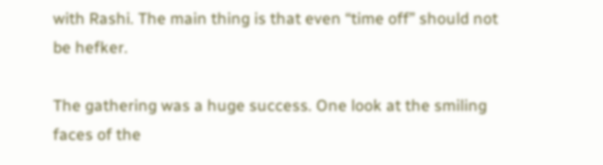with Rashi. The main thing is that even “time off” should not be hefker.

The gathering was a huge success. One look at the smiling faces of the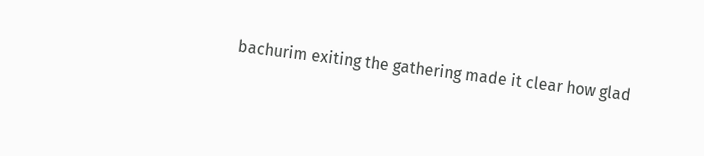bachurim exiting the gathering made it clear how glad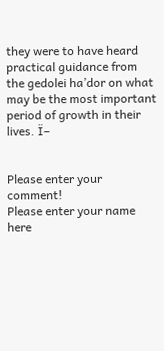they were to have heard practical guidance from the gedolei ha’dor on what may be the most important period of growth in their lives. Ï–


Please enter your comment!
Please enter your name here